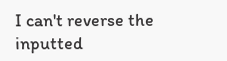I can't reverse the inputted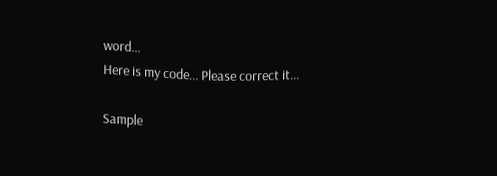word...
Here is my code... Please correct it...

Sample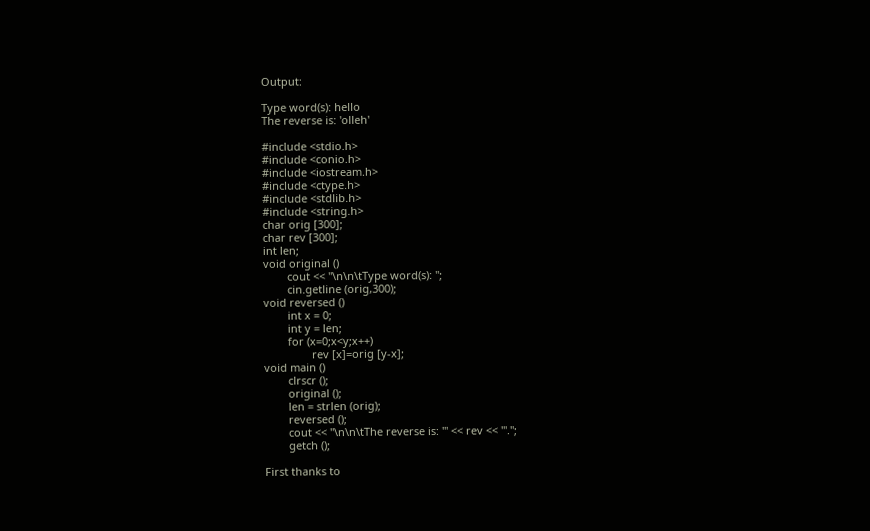Output:

Type word(s): hello
The reverse is: 'olleh'

#include <stdio.h>
#include <conio.h>
#include <iostream.h>
#include <ctype.h>
#include <stdlib.h>
#include <string.h>
char orig [300];
char rev [300];
int len;
void original ()
        cout << "\n\n\tType word(s): ";
        cin.getline (orig,300);
void reversed ()
        int x = 0;
        int y = len;
        for (x=0;x<y;x++)
                rev [x]=orig [y-x];
void main ()
        clrscr ();
        original ();
        len = strlen (orig);
        reversed ();
        cout << "\n\n\tThe reverse is: '" << rev << "'.";
        getch ();

First thanks to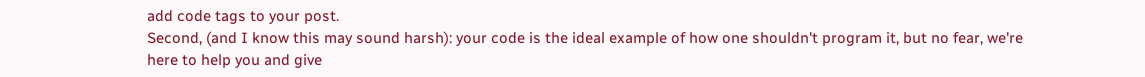add code tags to your post.
Second, (and I know this may sound harsh): your code is the ideal example of how one shouldn't program it, but no fear, we're here to help you and give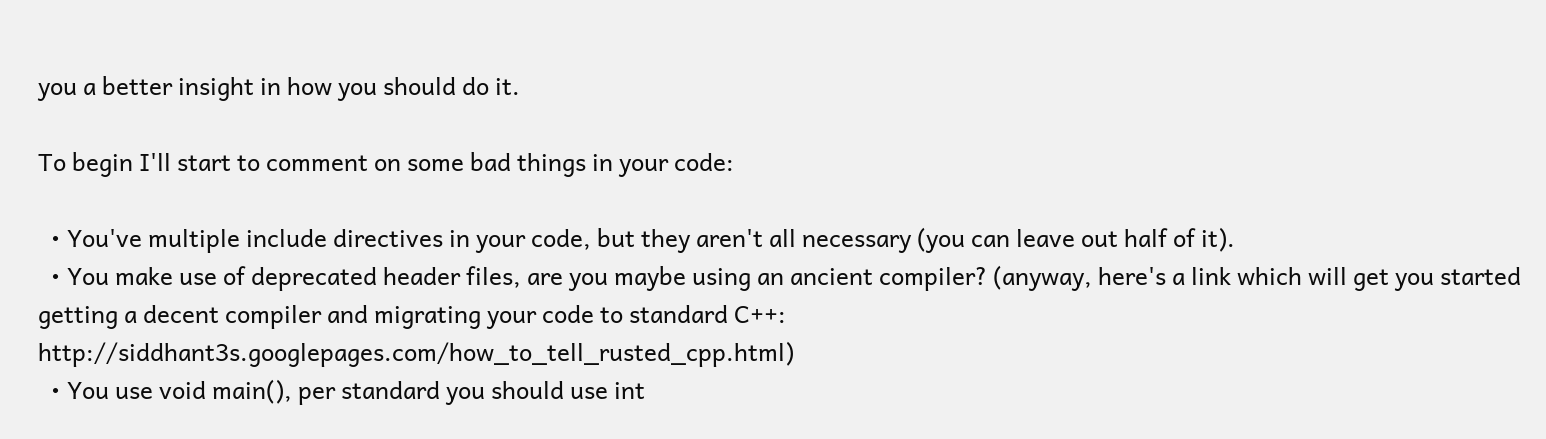you a better insight in how you should do it.

To begin I'll start to comment on some bad things in your code:

  • You've multiple include directives in your code, but they aren't all necessary (you can leave out half of it).
  • You make use of deprecated header files, are you maybe using an ancient compiler? (anyway, here's a link which will get you started getting a decent compiler and migrating your code to standard C++: http://siddhant3s.googlepages.com/how_to_tell_rusted_cpp.html)
  • You use void main(), per standard you should use int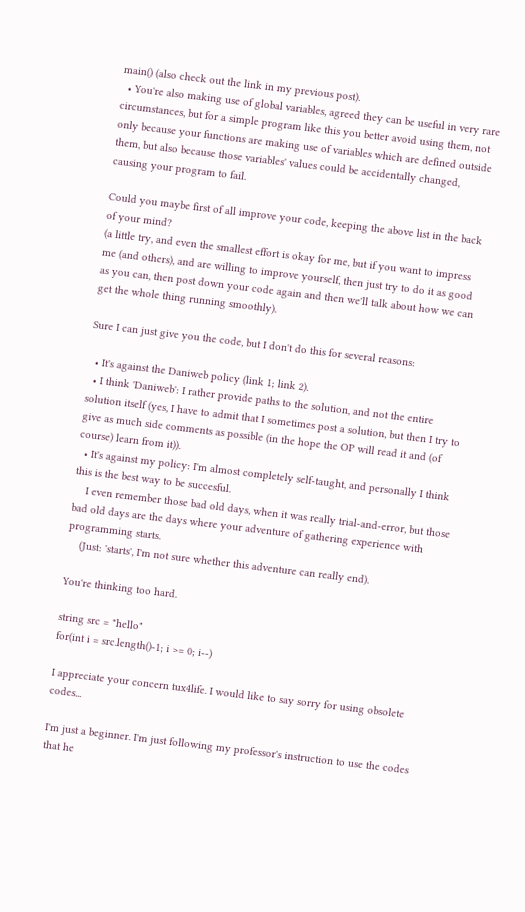main() (also check out the link in my previous post).
  • You're also making use of global variables, agreed they can be useful in very rare circumstances, but for a simple program like this you better avoid using them, not only because your functions are making use of variables which are defined outside them, but also because those variables' values could be accidentally changed, causing your program to fail.

Could you maybe first of all improve your code, keeping the above list in the back of your mind?
(a little try, and even the smallest effort is okay for me, but if you want to impress me (and others), and are willing to improve yourself, then just try to do it as good as you can, then post down your code again and then we'll talk about how we can get the whole thing running smoothly).

Sure I can just give you the code, but I don't do this for several reasons:

  • It's against the Daniweb policy (link 1; link 2).
  • I think 'Daniweb': I rather provide paths to the solution, and not the entire solution itself (yes, I have to admit that I sometimes post a solution, but then I try to give as much side comments as possible (in the hope the OP will read it and (of course) learn from it)).
  • It's against my policy: I'm almost completely self-taught, and personally I think this is the best way to be succesful.
    I even remember those bad old days, when it was really trial-and-error, but those bad old days are the days where your adventure of gathering experience with programming starts.
    (Just: 'starts', I'm not sure whether this adventure can really end).

You're thinking too hard.

string src = "hello"
for(int i = src.length()-1; i >= 0; i--)

I appreciate your concern tux4life. I would like to say sorry for using obsolete codes...

I'm just a beginner. I'm just following my professor's instruction to use the codes that he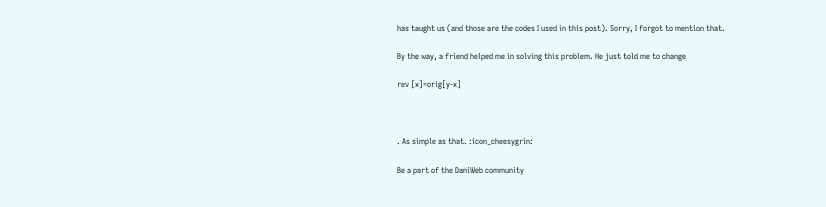has taught us (and those are the codes I used in this post). Sorry, I forgot to mention that.

By the way, a friend helped me in solving this problem. He just told me to change

rev [x]=orig[y-x]



. As simple as that. :icon_cheesygrin:

Be a part of the DaniWeb community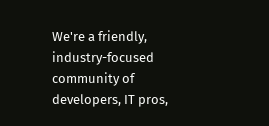We're a friendly, industry-focused community of developers, IT pros,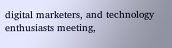digital marketers, and technology enthusiasts meeting,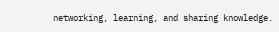networking, learning, and sharing knowledge.